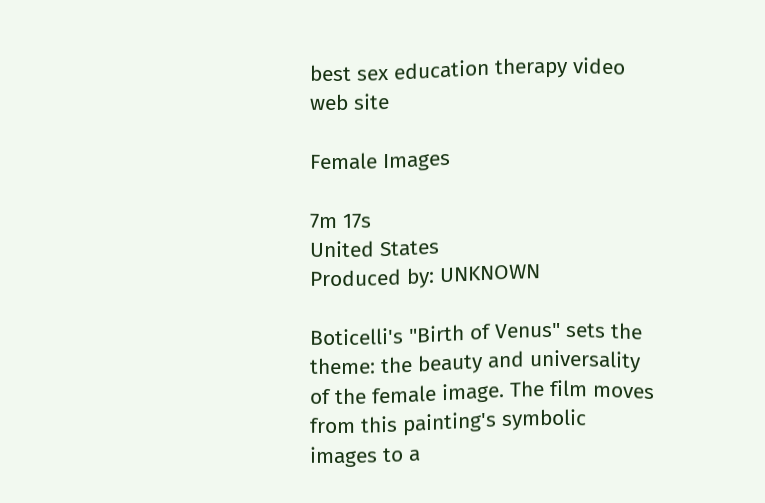best sex education therapy video web site

Female Images

7m 17s
United States
Produced by: UNKNOWN

Boticelli's "Birth of Venus" sets the theme: the beauty and universality of the female image. The film moves from this painting's symbolic images to a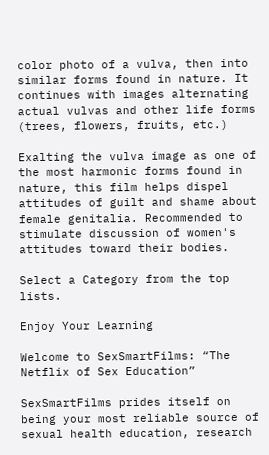color photo of a vulva, then into similar forms found in nature. It continues with images alternating actual vulvas and other life forms (trees, flowers, fruits, etc.)

Exalting the vulva image as one of the most harmonic forms found in nature, this film helps dispel attitudes of guilt and shame about female genitalia. Recommended to stimulate discussion of women's attitudes toward their bodies.

Select a Category from the top lists.

Enjoy Your Learning

Welcome to SexSmartFilms: “The Netflix of Sex Education”

SexSmartFilms prides itself on being your most reliable source of sexual health education, research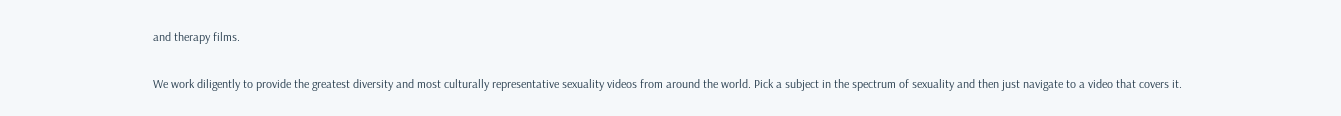and therapy films.

We work diligently to provide the greatest diversity and most culturally representative sexuality videos from around the world. Pick a subject in the spectrum of sexuality and then just navigate to a video that covers it.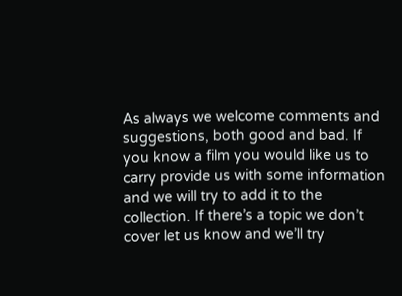As always we welcome comments and suggestions, both good and bad. If you know a film you would like us to carry provide us with some information and we will try to add it to the collection. If there’s a topic we don’t cover let us know and we’ll try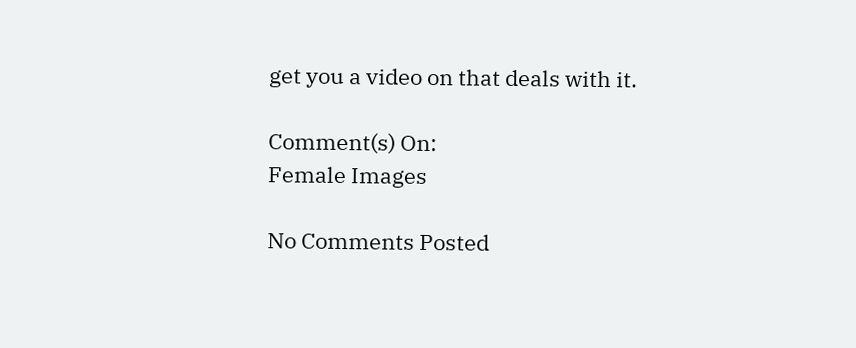get you a video on that deals with it.

Comment(s) On:
Female Images

No Comments Posted